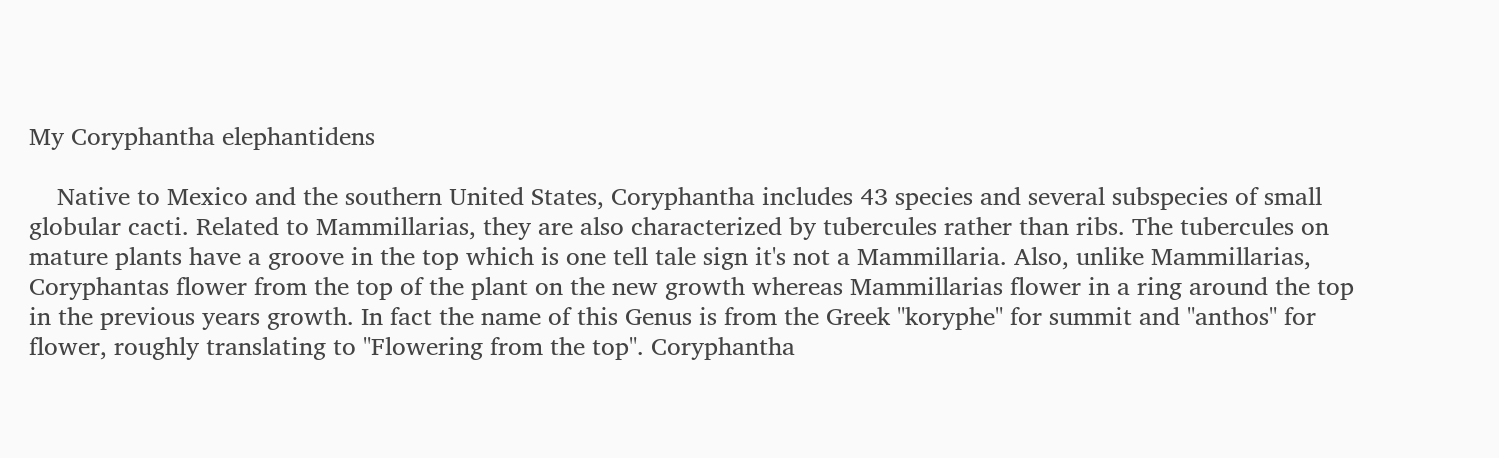My Coryphantha elephantidens

    Native to Mexico and the southern United States, Coryphantha includes 43 species and several subspecies of small globular cacti. Related to Mammillarias, they are also characterized by tubercules rather than ribs. The tubercules on mature plants have a groove in the top which is one tell tale sign it's not a Mammillaria. Also, unlike Mammillarias, Coryphantas flower from the top of the plant on the new growth whereas Mammillarias flower in a ring around the top in the previous years growth. In fact the name of this Genus is from the Greek "koryphe" for summit and "anthos" for flower, roughly translating to "Flowering from the top". Coryphantha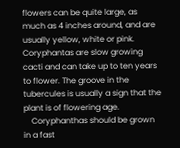flowers can be quite large, as much as 4 inches around, and are usually yellow, white or pink. Coryphantas are slow growing cacti and can take up to ten years to flower. The groove in the tubercules is usually a sign that the plant is of flowering age.
    Coryphanthas should be grown in a fast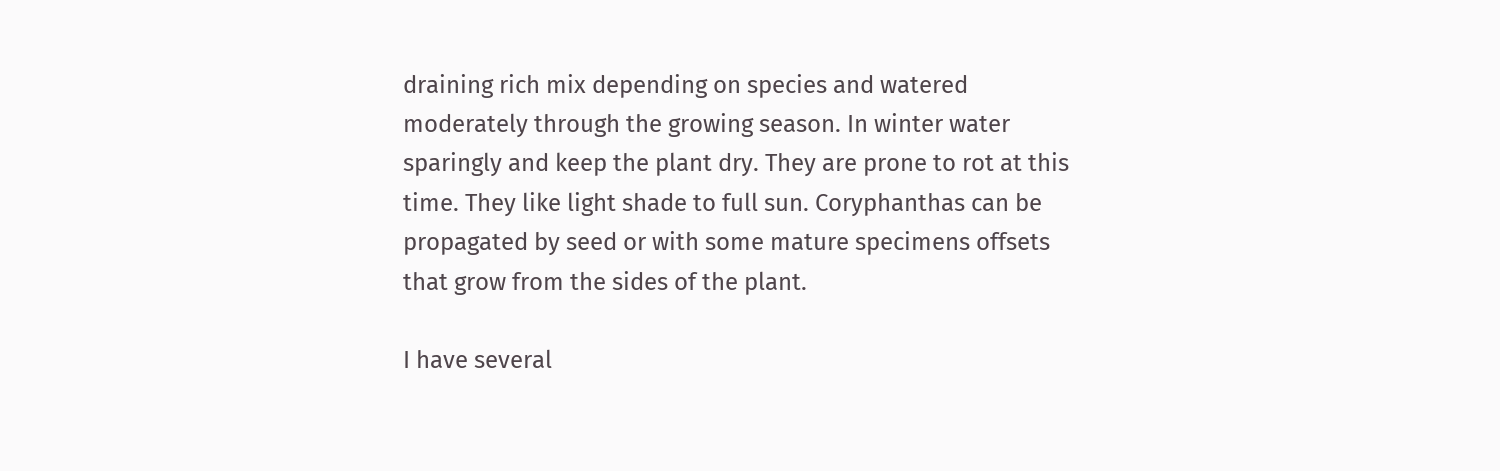draining rich mix depending on species and watered moderately through the growing season. In winter water sparingly and keep the plant dry. They are prone to rot at this time. They like light shade to full sun. Coryphanthas can be propagated by seed or with some mature specimens offsets that grow from the sides of the plant.

I have several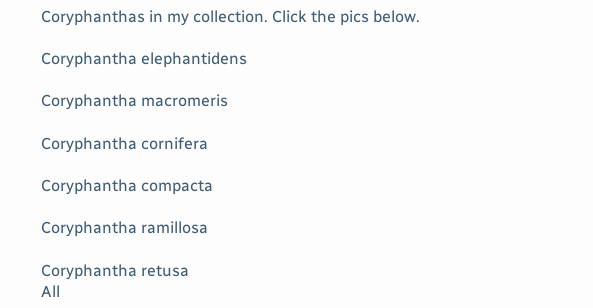Coryphanthas in my collection. Click the pics below.

Coryphantha elephantidens

Coryphantha macromeris

Coryphantha cornifera

Coryphantha compacta

Coryphantha ramillosa

Coryphantha retusa
All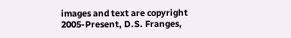images and text are copyright 2005-Present, D.S. Franges,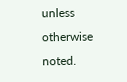unless otherwise noted.